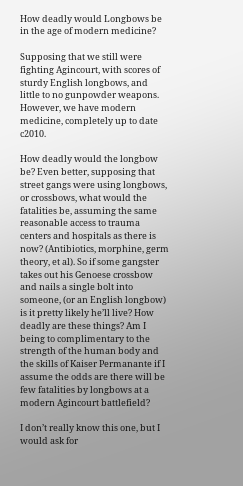How deadly would Longbows be in the age of modern medicine?

Supposing that we still were fighting Agincourt, with scores of sturdy English longbows, and little to no gunpowder weapons. However, we have modern medicine, completely up to date c2010.

How deadly would the longbow be? Even better, supposing that street gangs were using longbows, or crossbows, what would the fatalities be, assuming the same reasonable access to trauma centers and hospitals as there is now? (Antibiotics, morphine, germ theory, et al). So if some gangster takes out his Genoese crossbow and nails a single bolt into someone, (or an English longbow) is it pretty likely he’ll live? How deadly are these things? Am I being to complimentary to the strength of the human body and the skills of Kaiser Permanante if I assume the odds are there will be few fatalities by longbows at a modern Agincourt battlefield?

I don’t really know this one, but I would ask for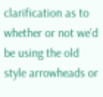clarification as to whether or not we’d be using the old style arrowheads or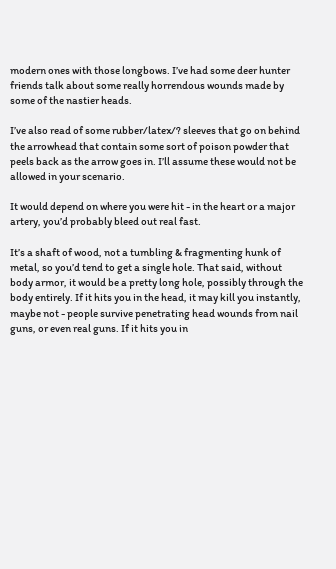modern ones with those longbows. I’ve had some deer hunter friends talk about some really horrendous wounds made by some of the nastier heads.

I’ve also read of some rubber/latex/? sleeves that go on behind the arrowhead that contain some sort of poison powder that peels back as the arrow goes in. I’ll assume these would not be allowed in your scenario.

It would depend on where you were hit - in the heart or a major artery, you’d probably bleed out real fast.

It’s a shaft of wood, not a tumbling & fragmenting hunk of metal, so you’d tend to get a single hole. That said, without body armor, it would be a pretty long hole, possibly through the body entirely. If it hits you in the head, it may kill you instantly, maybe not - people survive penetrating head wounds from nail guns, or even real guns. If it hits you in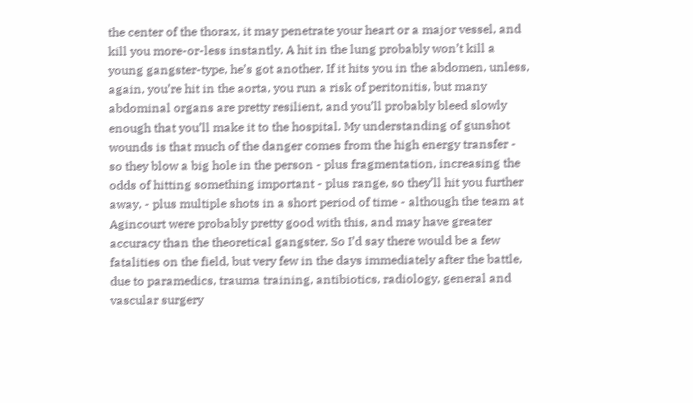the center of the thorax, it may penetrate your heart or a major vessel, and kill you more-or-less instantly. A hit in the lung probably won’t kill a young gangster-type, he’s got another. If it hits you in the abdomen, unless, again, you’re hit in the aorta, you run a risk of peritonitis, but many abdominal organs are pretty resilient, and you’ll probably bleed slowly enough that you’ll make it to the hospital. My understanding of gunshot wounds is that much of the danger comes from the high energy transfer - so they blow a big hole in the person - plus fragmentation, increasing the odds of hitting something important - plus range, so they’ll hit you further away, - plus multiple shots in a short period of time - although the team at Agincourt were probably pretty good with this, and may have greater accuracy than the theoretical gangster. So I’d say there would be a few fatalities on the field, but very few in the days immediately after the battle, due to paramedics, trauma training, antibiotics, radiology, general and vascular surgery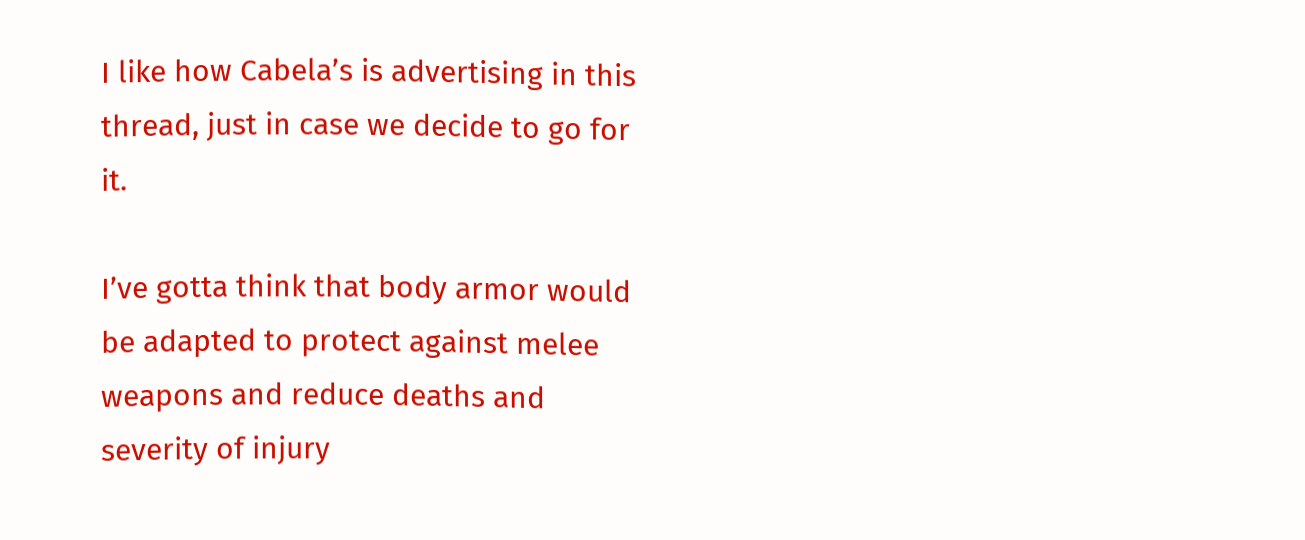I like how Cabela’s is advertising in this thread, just in case we decide to go for it.

I’ve gotta think that body armor would be adapted to protect against melee weapons and reduce deaths and severity of injury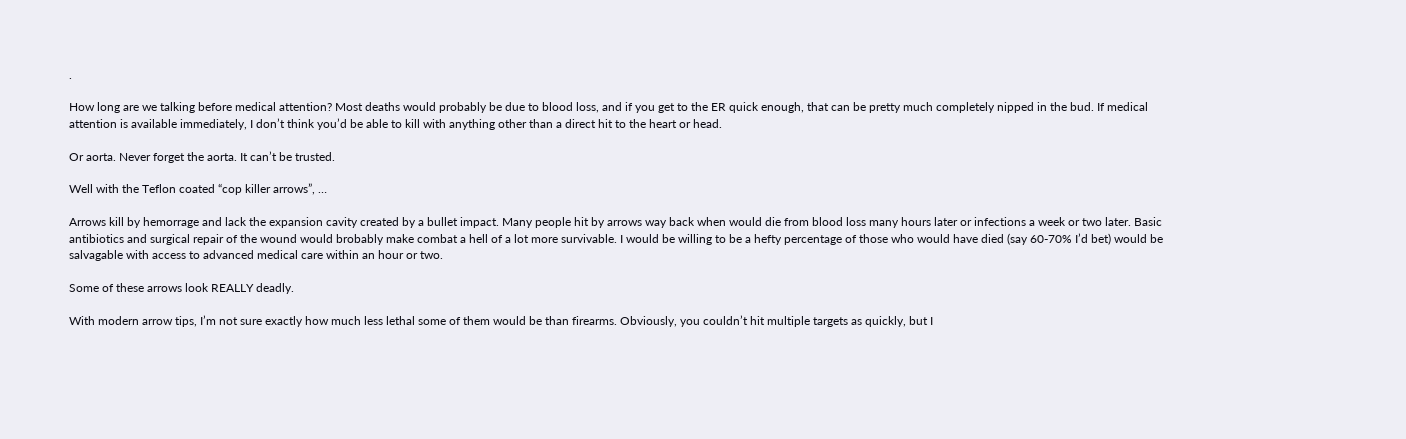.

How long are we talking before medical attention? Most deaths would probably be due to blood loss, and if you get to the ER quick enough, that can be pretty much completely nipped in the bud. If medical attention is available immediately, I don’t think you’d be able to kill with anything other than a direct hit to the heart or head.

Or aorta. Never forget the aorta. It can’t be trusted.

Well with the Teflon coated “cop killer arrows”, …

Arrows kill by hemorrage and lack the expansion cavity created by a bullet impact. Many people hit by arrows way back when would die from blood loss many hours later or infections a week or two later. Basic antibiotics and surgical repair of the wound would brobably make combat a hell of a lot more survivable. I would be willing to be a hefty percentage of those who would have died (say 60-70% I’d bet) would be salvagable with access to advanced medical care within an hour or two.

Some of these arrows look REALLY deadly.

With modern arrow tips, I’m not sure exactly how much less lethal some of them would be than firearms. Obviously, you couldn’t hit multiple targets as quickly, but I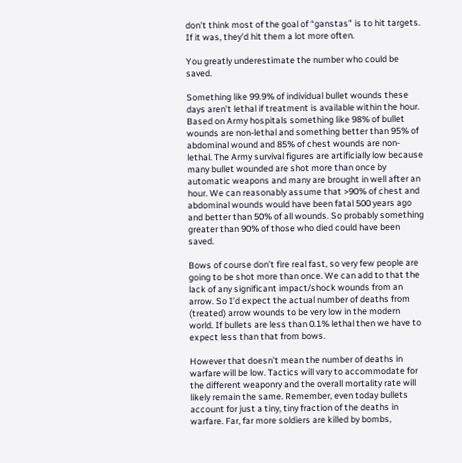don’t think most of the goal of “ganstas” is to hit targets. If it was, they’d hit them a lot more often.

You greatly underestimate the number who could be saved.

Something like 99.9% of individual bullet wounds these days aren’t lethal if treatment is available within the hour. Based on Army hospitals something like 98% of bullet wounds are non-lethal and something better than 95% of abdominal wound and 85% of chest wounds are non-lethal. The Army survival figures are artificially low because many bullet wounded are shot more than once by automatic weapons and many are brought in well after an hour. We can reasonably assume that >90% of chest and abdominal wounds would have been fatal 500 years ago and better than 50% of all wounds. So probably something greater than 90% of those who died could have been saved.

Bows of course don’t fire real fast, so very few people are going to be shot more than once. We can add to that the lack of any significant impact/shock wounds from an arrow. So I’d expect the actual number of deaths from (treated) arrow wounds to be very low in the modern world. If bullets are less than 0.1% lethal then we have to expect less than that from bows.

However that doesn’t mean the number of deaths in warfare will be low. Tactics will vary to accommodate for the different weaponry and the overall mortality rate will likely remain the same. Remember, even today bullets account for just a tiny, tiny fraction of the deaths in warfare. Far, far more soldiers are killed by bombs,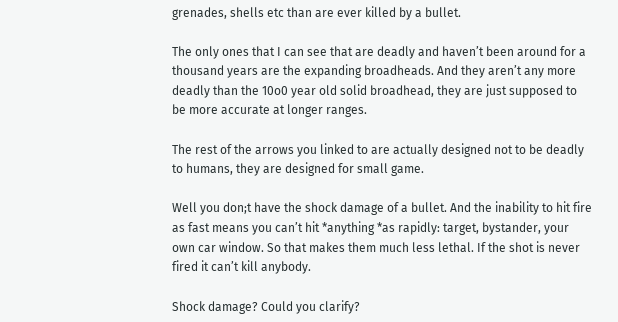grenades, shells etc than are ever killed by a bullet.

The only ones that I can see that are deadly and haven’t been around for a thousand years are the expanding broadheads. And they aren’t any more deadly than the 10o0 year old solid broadhead, they are just supposed to be more accurate at longer ranges.

The rest of the arrows you linked to are actually designed not to be deadly to humans, they are designed for small game.

Well you don;t have the shock damage of a bullet. And the inability to hit fire as fast means you can’t hit *anything *as rapidly: target, bystander, your own car window. So that makes them much less lethal. If the shot is never fired it can’t kill anybody.

Shock damage? Could you clarify?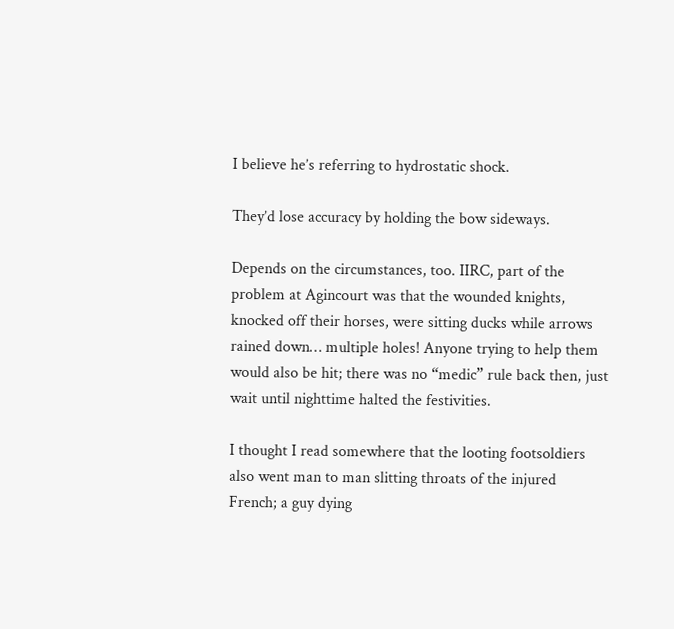I believe he’s referring to hydrostatic shock.

They’d lose accuracy by holding the bow sideways.

Depends on the circumstances, too. IIRC, part of the problem at Agincourt was that the wounded knights, knocked off their horses, were sitting ducks while arrows rained down… multiple holes! Anyone trying to help them would also be hit; there was no “medic” rule back then, just wait until nighttime halted the festivities.

I thought I read somewhere that the looting footsoldiers also went man to man slitting throats of the injured French; a guy dying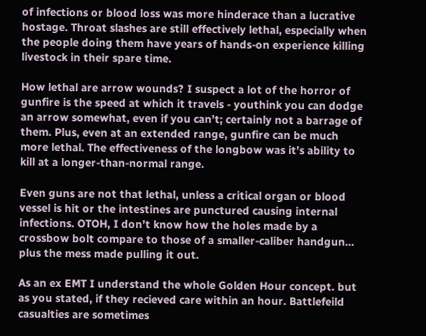of infections or blood loss was more hinderace than a lucrative hostage. Throat slashes are still effectively lethal, especially when the people doing them have years of hands-on experience killing livestock in their spare time.

How lethal are arrow wounds? I suspect a lot of the horror of gunfire is the speed at which it travels - youthink you can dodge an arrow somewhat, even if you can’t; certainly not a barrage of them. Plus, even at an extended range, gunfire can be much more lethal. The effectiveness of the longbow was it’s ability to kill at a longer-than-normal range.

Even guns are not that lethal, unless a critical organ or blood vessel is hit or the intestines are punctured causing internal infections. OTOH, I don’t know how the holes made by a crossbow bolt compare to those of a smaller-caliber handgun… plus the mess made pulling it out.

As an ex EMT I understand the whole Golden Hour concept. but as you stated, if they recieved care within an hour. Battlefeild casualties are sometimes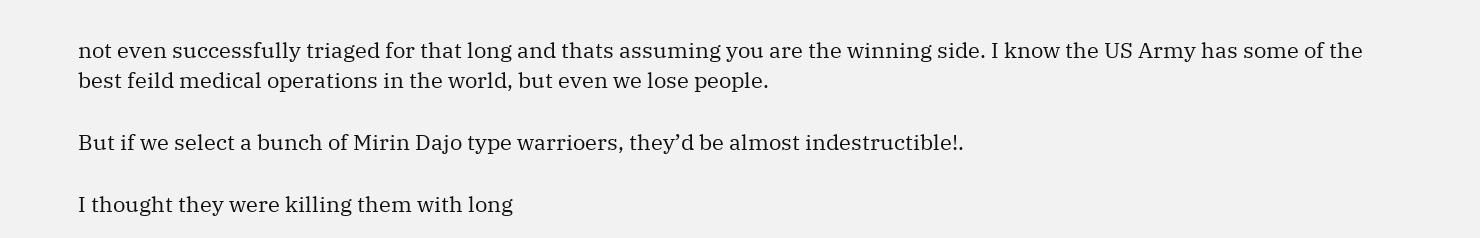not even successfully triaged for that long and thats assuming you are the winning side. I know the US Army has some of the best feild medical operations in the world, but even we lose people.

But if we select a bunch of Mirin Dajo type warrioers, they’d be almost indestructible!.

I thought they were killing them with long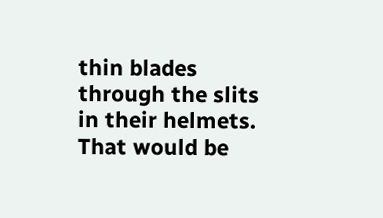thin blades through the slits in their helmets. That would be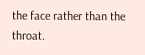the face rather than the throat.